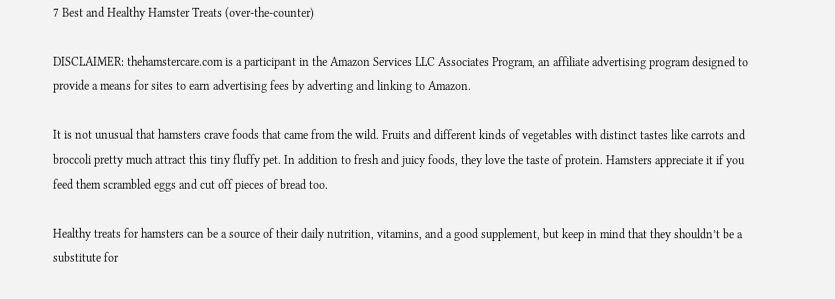7 Best and Healthy Hamster Treats (over-the-counter)

DISCLAIMER: thehamstercare.com is a participant in the Amazon Services LLC Associates Program, an affiliate advertising program designed to provide a means for sites to earn advertising fees by adverting and linking to Amazon.

It is not unusual that hamsters crave foods that came from the wild. Fruits and different kinds of vegetables with distinct tastes like carrots and broccoli pretty much attract this tiny fluffy pet. In addition to fresh and juicy foods, they love the taste of protein. Hamsters appreciate it if you feed them scrambled eggs and cut off pieces of bread too.

Healthy treats for hamsters can be a source of their daily nutrition, vitamins, and a good supplement, but keep in mind that they shouldn’t be a substitute for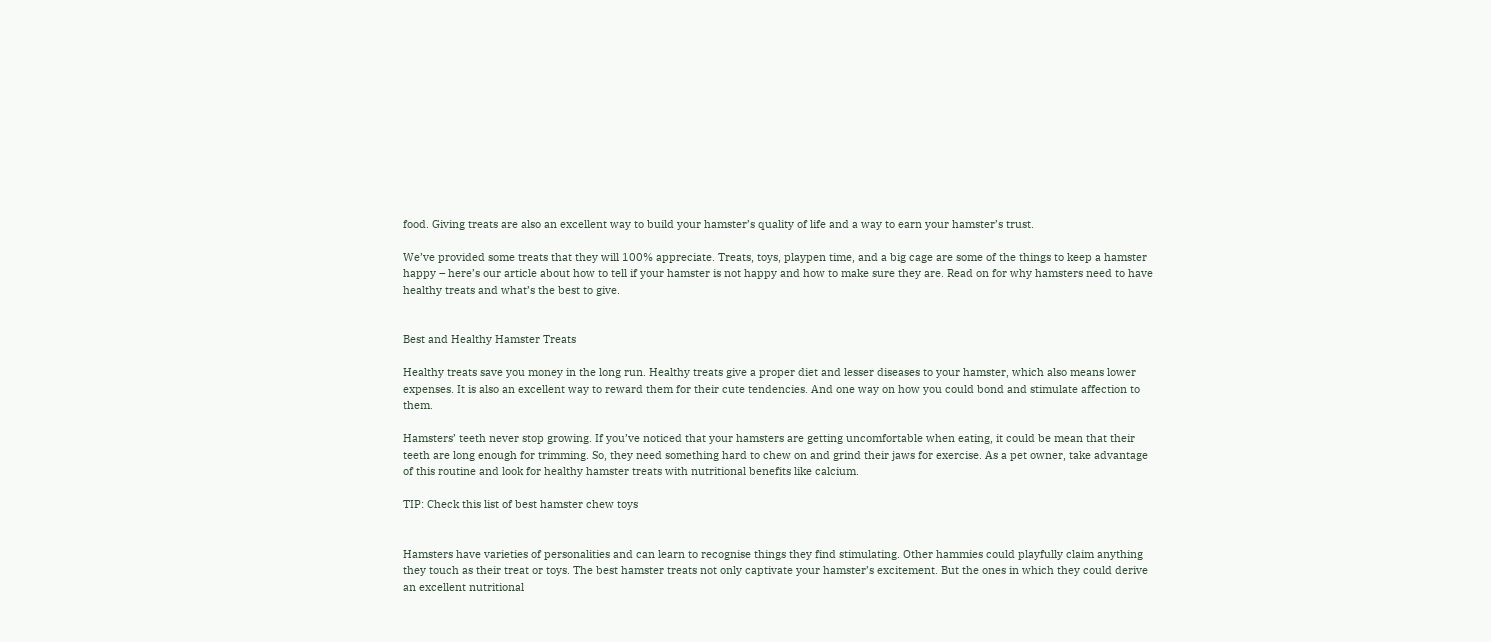food. Giving treats are also an excellent way to build your hamster’s quality of life and a way to earn your hamster’s trust.

We’ve provided some treats that they will 100% appreciate. Treats, toys, playpen time, and a big cage are some of the things to keep a hamster happy – here’s our article about how to tell if your hamster is not happy and how to make sure they are. Read on for why hamsters need to have healthy treats and what’s the best to give.


Best and Healthy Hamster Treats

Healthy treats save you money in the long run. Healthy treats give a proper diet and lesser diseases to your hamster, which also means lower expenses. It is also an excellent way to reward them for their cute tendencies. And one way on how you could bond and stimulate affection to them.

Hamsters’ teeth never stop growing. If you’ve noticed that your hamsters are getting uncomfortable when eating, it could be mean that their teeth are long enough for trimming. So, they need something hard to chew on and grind their jaws for exercise. As a pet owner, take advantage of this routine and look for healthy hamster treats with nutritional benefits like calcium.

TIP: Check this list of best hamster chew toys


Hamsters have varieties of personalities and can learn to recognise things they find stimulating. Other hammies could playfully claim anything they touch as their treat or toys. The best hamster treats not only captivate your hamster’s excitement. But the ones in which they could derive an excellent nutritional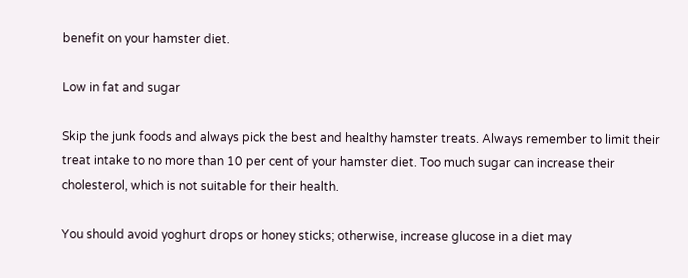benefit on your hamster diet.

Low in fat and sugar

Skip the junk foods and always pick the best and healthy hamster treats. Always remember to limit their treat intake to no more than 10 per cent of your hamster diet. Too much sugar can increase their cholesterol, which is not suitable for their health.

You should avoid yoghurt drops or honey sticks; otherwise, increase glucose in a diet may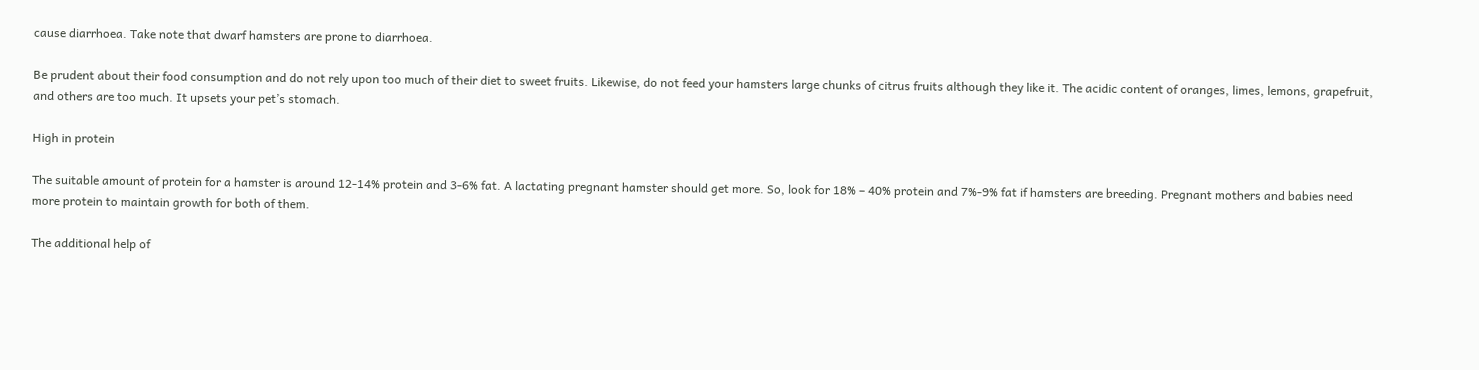cause diarrhoea. Take note that dwarf hamsters are prone to diarrhoea.

Be prudent about their food consumption and do not rely upon too much of their diet to sweet fruits. Likewise, do not feed your hamsters large chunks of citrus fruits although they like it. The acidic content of oranges, limes, lemons, grapefruit, and others are too much. It upsets your pet’s stomach.

High in protein

The suitable amount of protein for a hamster is around 12-14% protein and 3-6% fat. A lactating pregnant hamster should get more. So, look for 18% – 40% protein and 7%-9% fat if hamsters are breeding. Pregnant mothers and babies need more protein to maintain growth for both of them.

The additional help of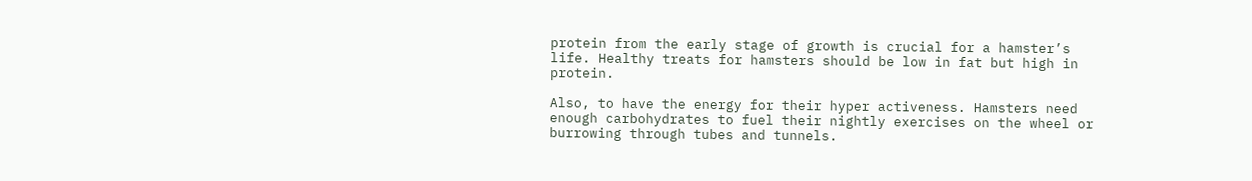protein from the early stage of growth is crucial for a hamster’s life. Healthy treats for hamsters should be low in fat but high in protein.

Also, to have the energy for their hyper activeness. Hamsters need enough carbohydrates to fuel their nightly exercises on the wheel or burrowing through tubes and tunnels.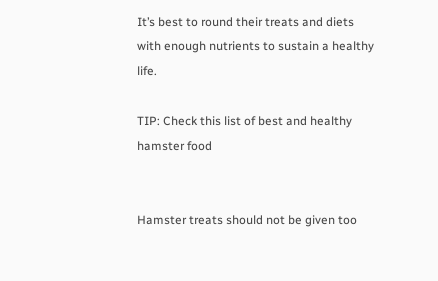It’s best to round their treats and diets with enough nutrients to sustain a healthy life.

TIP: Check this list of best and healthy hamster food


Hamster treats should not be given too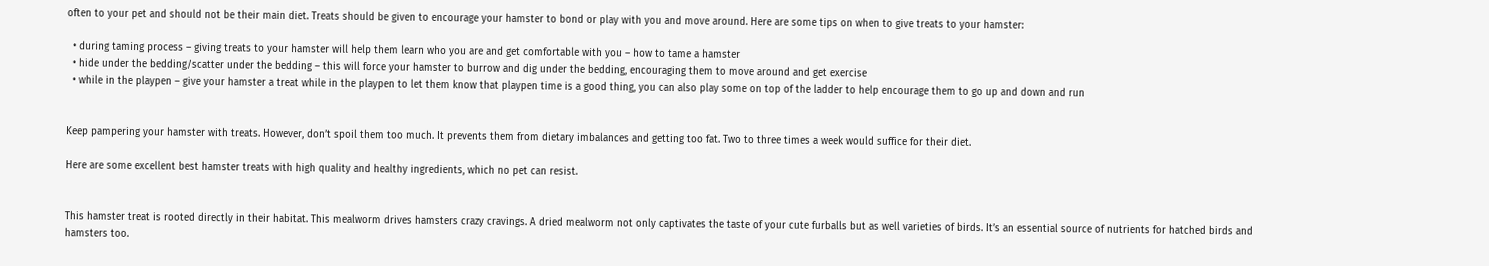often to your pet and should not be their main diet. Treats should be given to encourage your hamster to bond or play with you and move around. Here are some tips on when to give treats to your hamster:

  • during taming process – giving treats to your hamster will help them learn who you are and get comfortable with you – how to tame a hamster
  • hide under the bedding/scatter under the bedding – this will force your hamster to burrow and dig under the bedding, encouraging them to move around and get exercise
  • while in the playpen – give your hamster a treat while in the playpen to let them know that playpen time is a good thing, you can also play some on top of the ladder to help encourage them to go up and down and run


Keep pampering your hamster with treats. However, don’t spoil them too much. It prevents them from dietary imbalances and getting too fat. Two to three times a week would suffice for their diet.

Here are some excellent best hamster treats with high quality and healthy ingredients, which no pet can resist.


This hamster treat is rooted directly in their habitat. This mealworm drives hamsters crazy cravings. A dried mealworm not only captivates the taste of your cute furballs but as well varieties of birds. It’s an essential source of nutrients for hatched birds and hamsters too.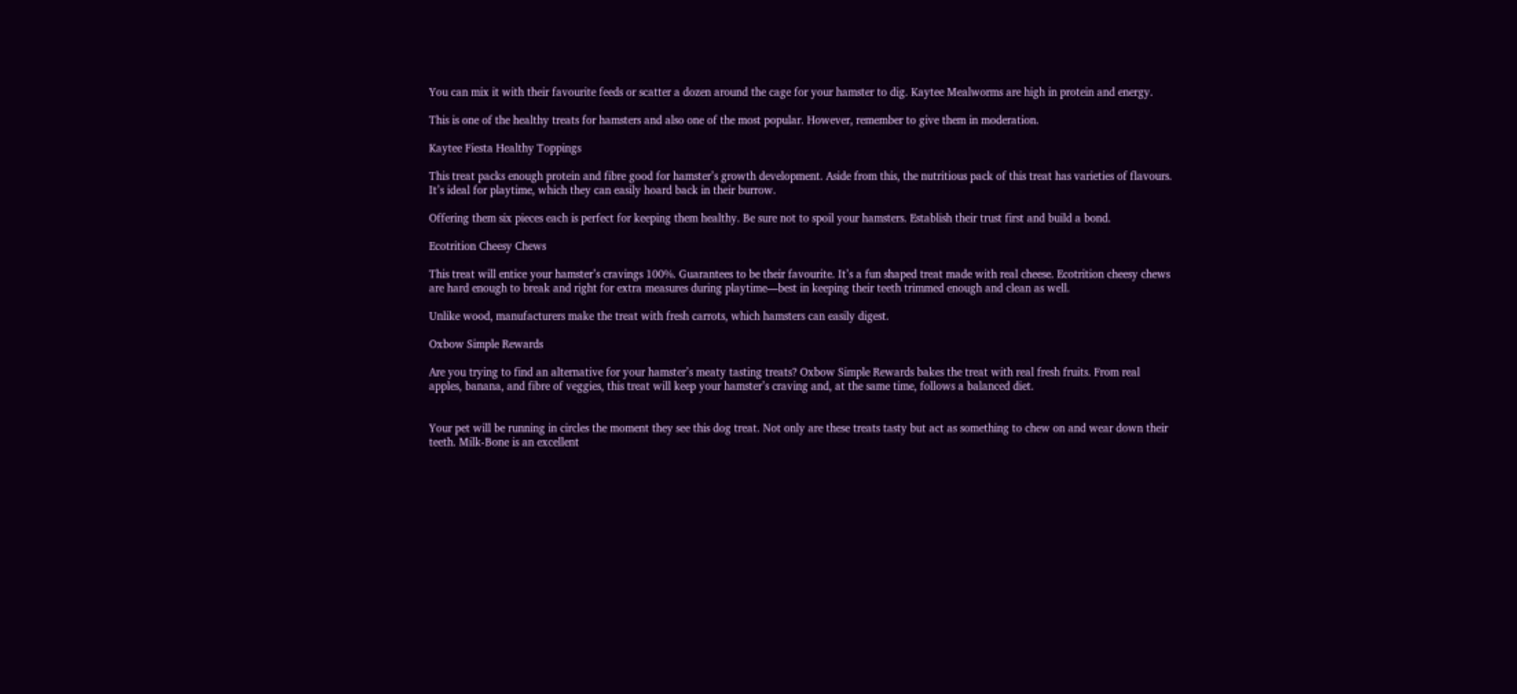You can mix it with their favourite feeds or scatter a dozen around the cage for your hamster to dig. Kaytee Mealworms are high in protein and energy.

This is one of the healthy treats for hamsters and also one of the most popular. However, remember to give them in moderation.

Kaytee Fiesta Healthy Toppings

This treat packs enough protein and fibre good for hamster’s growth development. Aside from this, the nutritious pack of this treat has varieties of flavours. It’s ideal for playtime, which they can easily hoard back in their burrow.

Offering them six pieces each is perfect for keeping them healthy. Be sure not to spoil your hamsters. Establish their trust first and build a bond.

Ecotrition Cheesy Chews

This treat will entice your hamster’s cravings 100%. Guarantees to be their favourite. It’s a fun shaped treat made with real cheese. Ecotrition cheesy chews are hard enough to break and right for extra measures during playtime—best in keeping their teeth trimmed enough and clean as well.

Unlike wood, manufacturers make the treat with fresh carrots, which hamsters can easily digest.

Oxbow Simple Rewards

Are you trying to find an alternative for your hamster’s meaty tasting treats? Oxbow Simple Rewards bakes the treat with real fresh fruits. From real apples, banana, and fibre of veggies, this treat will keep your hamster’s craving and, at the same time, follows a balanced diet.


Your pet will be running in circles the moment they see this dog treat. Not only are these treats tasty but act as something to chew on and wear down their teeth. Milk-Bone is an excellent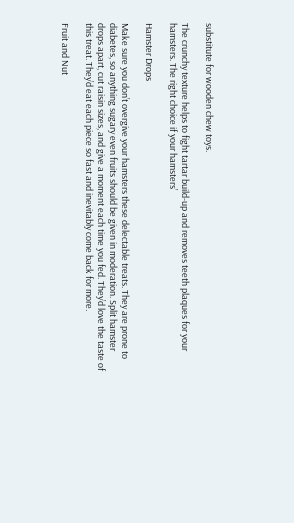substitute for wooden chew toys.

The crunchy texture helps to fight tartar build-up and removes teeth plaques for your hamsters. The right choice if your hamsters’

Hamster Drops

Make sure you don’t overgive your hamsters these delectable treats. They are prone to diabetes, so anything sugary even fruits should be given in moderation. Split hamster drops apart, cut raisin sizes, and give a moment each time you fed. They’d love the taste of this treat. They’d eat each piece so fast and inevitably come back for more.

Fruit and Nut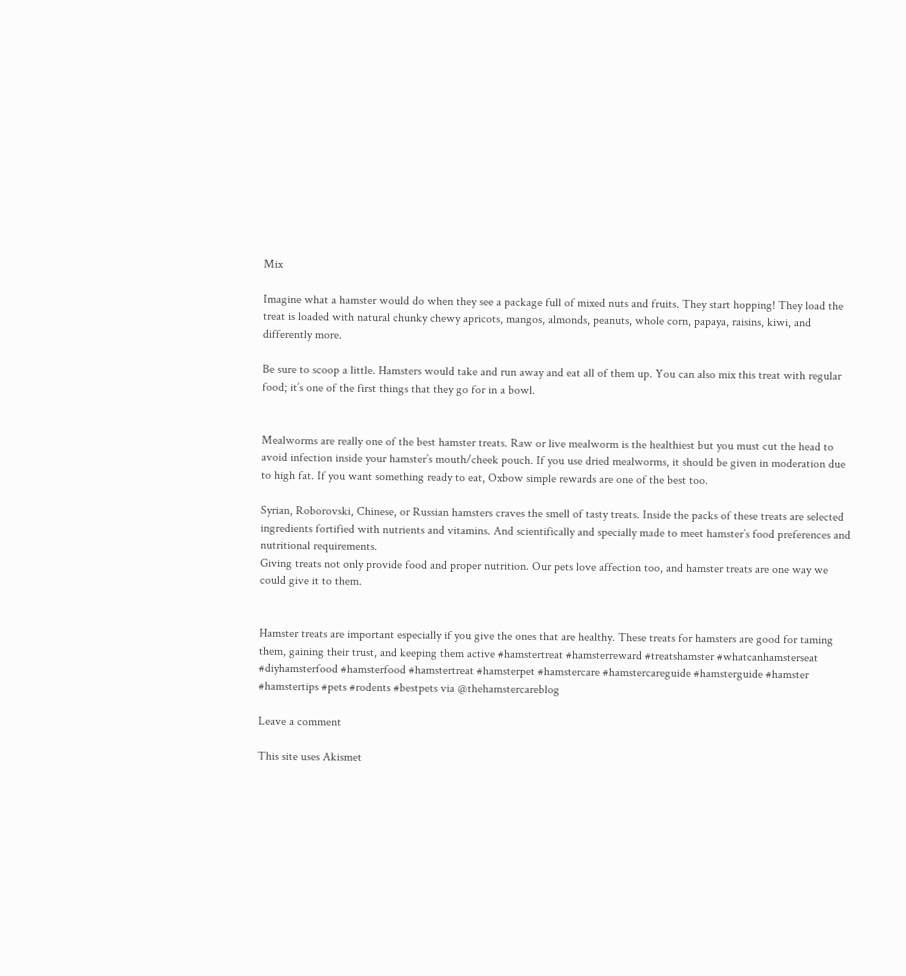Mix

Imagine what a hamster would do when they see a package full of mixed nuts and fruits. They start hopping! They load the treat is loaded with natural chunky chewy apricots, mangos, almonds, peanuts, whole corn, papaya, raisins, kiwi, and differently more.

Be sure to scoop a little. Hamsters would take and run away and eat all of them up. You can also mix this treat with regular food; it’s one of the first things that they go for in a bowl.


Mealworms are really one of the best hamster treats. Raw or live mealworm is the healthiest but you must cut the head to avoid infection inside your hamster’s mouth/cheek pouch. If you use dried mealworms, it should be given in moderation due to high fat. If you want something ready to eat, Oxbow simple rewards are one of the best too.

Syrian, Roborovski, Chinese, or Russian hamsters craves the smell of tasty treats. Inside the packs of these treats are selected ingredients fortified with nutrients and vitamins. And scientifically and specially made to meet hamster’s food preferences and nutritional requirements.
Giving treats not only provide food and proper nutrition. Our pets love affection too, and hamster treats are one way we could give it to them.


Hamster treats are important especially if you give the ones that are healthy. These treats for hamsters are good for taming them, gaining their trust, and keeping them active #hamstertreat #hamsterreward #treatshamster #whatcanhamsterseat #diyhamsterfood #hamsterfood #hamstertreat #hamsterpet #hamstercare #hamstercareguide #hamsterguide #hamster #hamstertips #pets #rodents #bestpets via @thehamstercareblog

Leave a comment

This site uses Akismet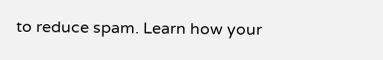to reduce spam. Learn how your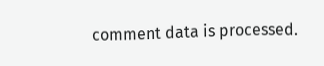comment data is processed.